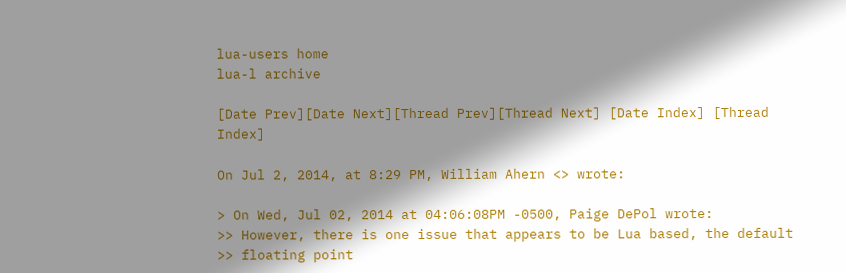lua-users home
lua-l archive

[Date Prev][Date Next][Thread Prev][Thread Next] [Date Index] [Thread Index]

On Jul 2, 2014, at 8:29 PM, William Ahern <> wrote:

> On Wed, Jul 02, 2014 at 04:06:08PM -0500, Paige DePol wrote:
>> However, there is one issue that appears to be Lua based, the default
>> floating point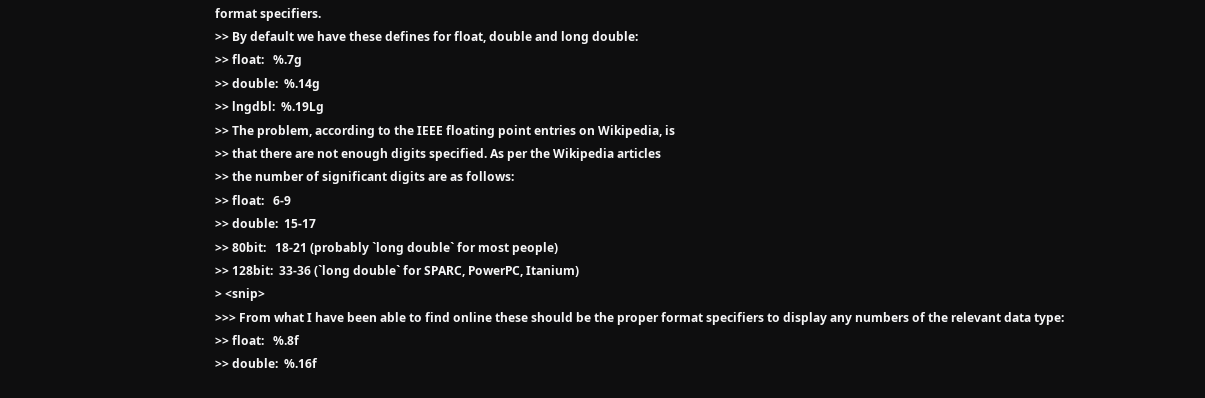format specifiers.
>> By default we have these defines for float, double and long double:
>> float:   %.7g
>> double:  %.14g
>> lngdbl:  %.19Lg
>> The problem, according to the IEEE floating point entries on Wikipedia, is
>> that there are not enough digits specified. As per the Wikipedia articles
>> the number of significant digits are as follows:
>> float:   6-9
>> double:  15-17
>> 80bit:   18-21 (probably `long double` for most people)
>> 128bit:  33-36 (`long double` for SPARC, PowerPC, Itanium)
> <snip>
>>> From what I have been able to find online these should be the proper format specifiers to display any numbers of the relevant data type:
>> float:   %.8f
>> double:  %.16f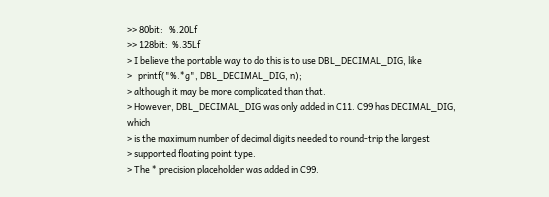>> 80bit:   %.20Lf
>> 128bit:  %.35Lf
> I believe the portable way to do this is to use DBL_DECIMAL_DIG, like
>   printf("%.*g", DBL_DECIMAL_DIG, n);
> although it may be more complicated than that.
> However, DBL_DECIMAL_DIG was only added in C11. C99 has DECIMAL_DIG, which
> is the maximum number of decimal digits needed to round-trip the largest
> supported floating point type.
> The * precision placeholder was added in C99.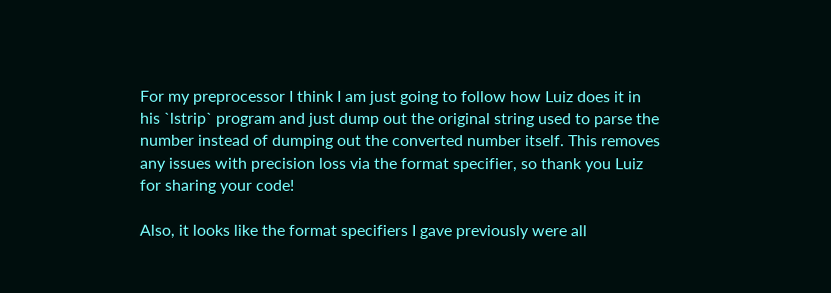For my preprocessor I think I am just going to follow how Luiz does it in his `lstrip` program and just dump out the original string used to parse the number instead of dumping out the converted number itself. This removes any issues with precision loss via the format specifier, so thank you Luiz for sharing your code!

Also, it looks like the format specifiers I gave previously were all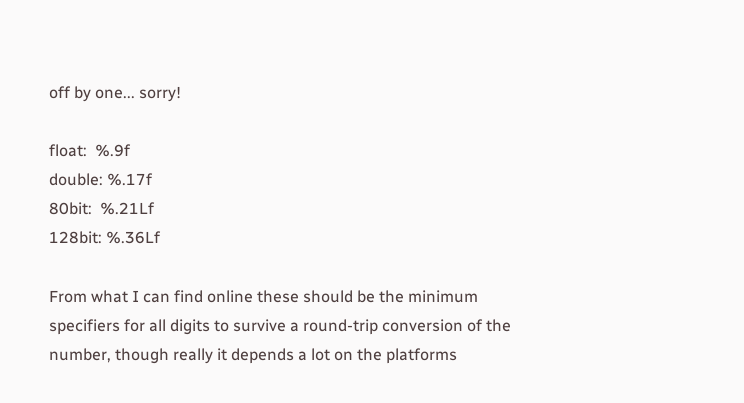off by one... sorry!

float:  %.9f
double: %.17f
80bit:  %.21Lf
128bit: %.36Lf

From what I can find online these should be the minimum specifiers for all digits to survive a round-trip conversion of the number, though really it depends a lot on the platforms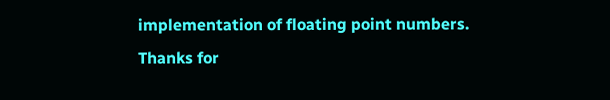implementation of floating point numbers. Thanks for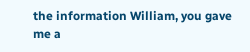the information William, you gave me a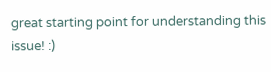great starting point for understanding this issue! :)